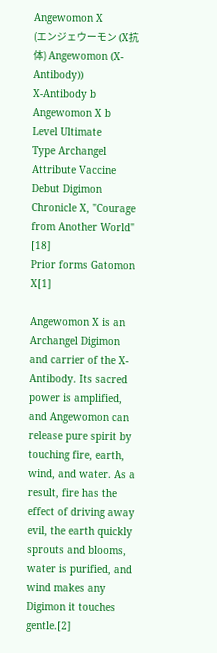Angewomon X
(エンジェウーモン (X抗体) Angewomon (X-Antibody))
X-Antibody b
Angewomon X b
Level Ultimate
Type Archangel
Attribute Vaccine
Debut Digimon Chronicle X, "Courage from Another World" [18]
Prior forms Gatomon X[1]

Angewomon X is an Archangel Digimon and carrier of the X-Antibody. Its sacred power is amplified, and Angewomon can release pure spirit by touching fire, earth, wind, and water. As a result, fire has the effect of driving away evil, the earth quickly sprouts and blooms, water is purified, and wind makes any Digimon it touches gentle.[2]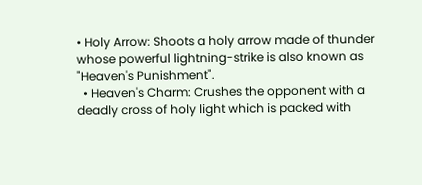• Holy Arrow: Shoots a holy arrow made of thunder whose powerful lightning-strike is also known as "Heaven's Punishment".
  • Heaven's Charm: Crushes the opponent with a deadly cross of holy light which is packed with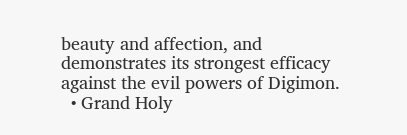beauty and affection, and demonstrates its strongest efficacy against the evil powers of Digimon.
  • Grand Holy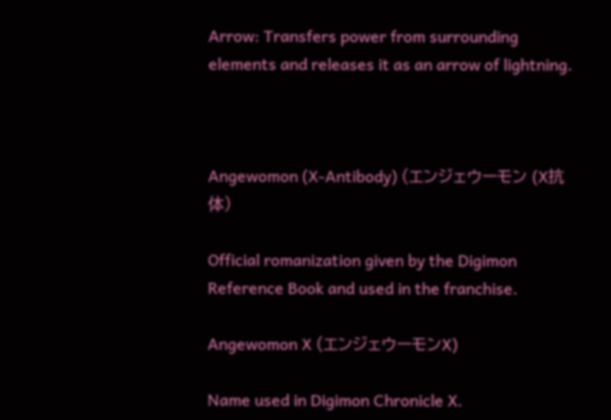Arrow: Transfers power from surrounding elements and releases it as an arrow of lightning.



Angewomon (X-Antibody) (エンジェウーモン (X抗体)

Official romanization given by the Digimon Reference Book and used in the franchise.

Angewomon X (エンジェウーモンX)

Name used in Digimon Chronicle X.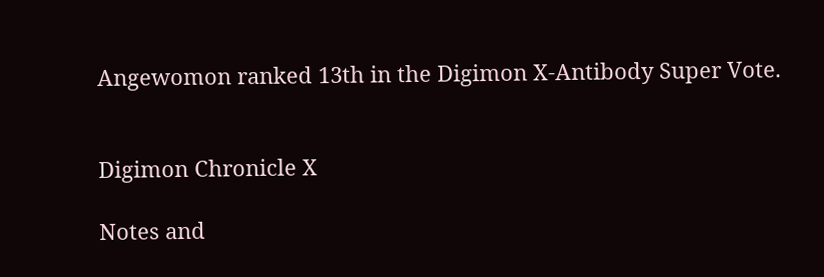Angewomon ranked 13th in the Digimon X-Antibody Super Vote.


Digimon Chronicle X

Notes and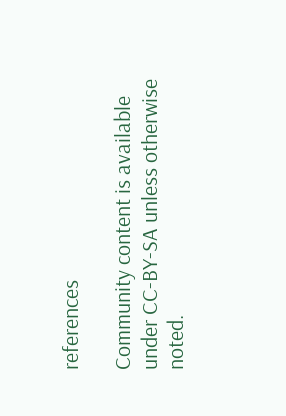references

Community content is available under CC-BY-SA unless otherwise noted.